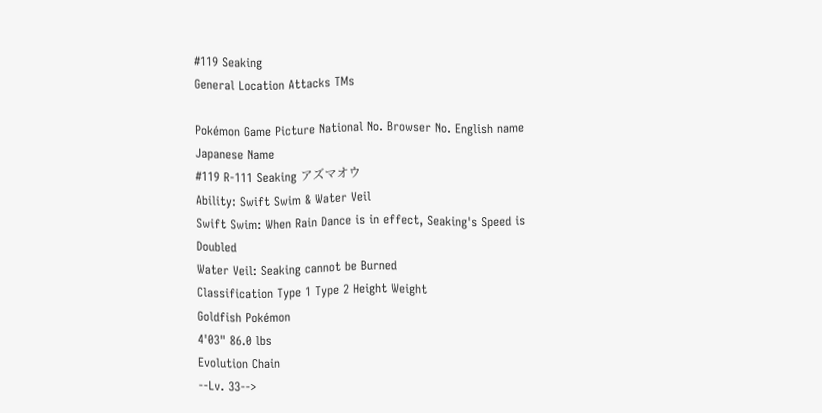#119 Seaking
General Location Attacks TMs

Pokémon Game Picture National No. Browser No. English name Japanese Name
#119 R-111 Seaking アズマオウ
Ability: Swift Swim & Water Veil
Swift Swim: When Rain Dance is in effect, Seaking's Speed is Doubled
Water Veil: Seaking cannot be Burned
Classification Type 1 Type 2 Height Weight
Goldfish Pokémon
4'03" 86.0 lbs
Evolution Chain
--Lv. 33-->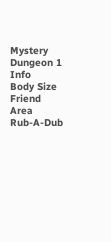Mystery Dungeon 1 Info
Body Size Friend Area
Rub-A-Dub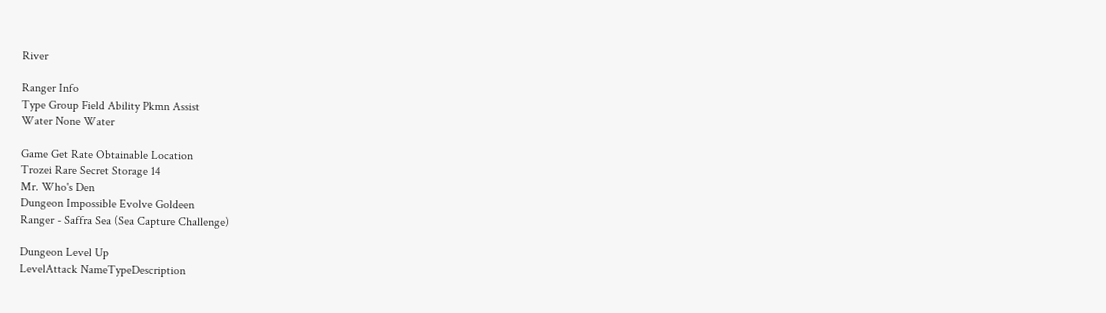River

Ranger Info
Type Group Field Ability Pkmn Assist
Water None Water

Game Get Rate Obtainable Location
Trozei Rare Secret Storage 14
Mr. Who's Den
Dungeon Impossible Evolve Goldeen
Ranger - Saffra Sea (Sea Capture Challenge)

Dungeon Level Up
LevelAttack NameTypeDescription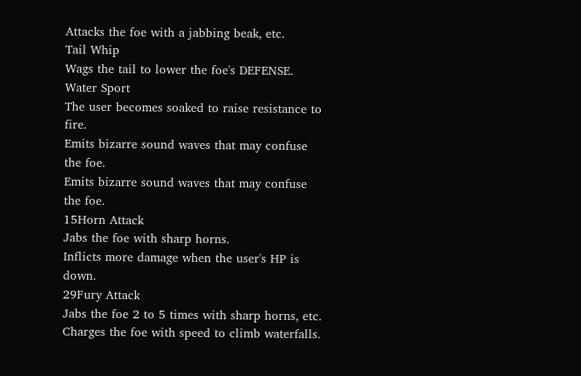Attacks the foe with a jabbing beak, etc.
Tail Whip
Wags the tail to lower the foe's DEFENSE.
Water Sport
The user becomes soaked to raise resistance to fire.
Emits bizarre sound waves that may confuse the foe.
Emits bizarre sound waves that may confuse the foe.
15Horn Attack
Jabs the foe with sharp horns.
Inflicts more damage when the user's HP is down.
29Fury Attack
Jabs the foe 2 to 5 times with sharp horns, etc.
Charges the foe with speed to climb waterfalls.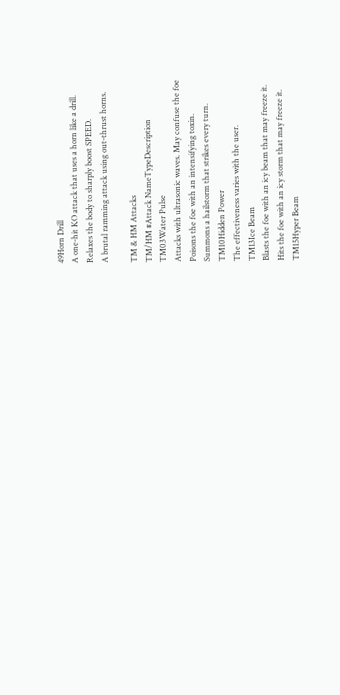49Horn Drill
A one-hit KO attack that uses a horn like a drill.
Relaxes the body to sharply boost SPEED.
A brutal ramming attack using out-thrust horns.

TM & HM Attacks
TM/HM #Attack NameTypeDescription
TM03Water Pulse
Attacks with ultrasonic waves. May confuse the foe
Poisons the foe with an intensifying toxin.
Summons a hailstorm that strikes every turn.
TM10Hidden Power
The effectiveness varies with the user.
TM13Ice Beam
Blasts the foe with an icy beam that may freeze it.
Hits the foe with an icy storm that may freeze it.
TM15Hyper Beam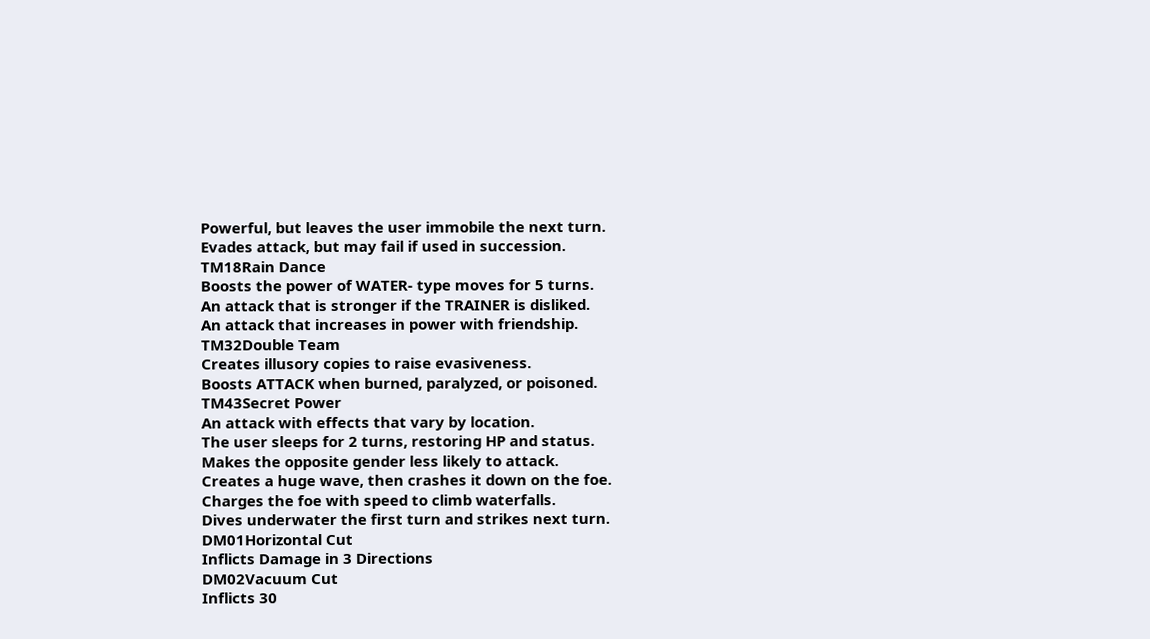Powerful, but leaves the user immobile the next turn.
Evades attack, but may fail if used in succession.
TM18Rain Dance
Boosts the power of WATER- type moves for 5 turns.
An attack that is stronger if the TRAINER is disliked.
An attack that increases in power with friendship.
TM32Double Team
Creates illusory copies to raise evasiveness.
Boosts ATTACK when burned, paralyzed, or poisoned.
TM43Secret Power
An attack with effects that vary by location.
The user sleeps for 2 turns, restoring HP and status.
Makes the opposite gender less likely to attack.
Creates a huge wave, then crashes it down on the foe.
Charges the foe with speed to climb waterfalls.
Dives underwater the first turn and strikes next turn.
DM01Horizontal Cut
Inflicts Damage in 3 Directions
DM02Vacuum Cut
Inflicts 30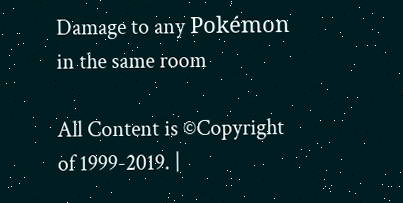Damage to any Pokémon in the same room

All Content is ©Copyright of 1999-2019. |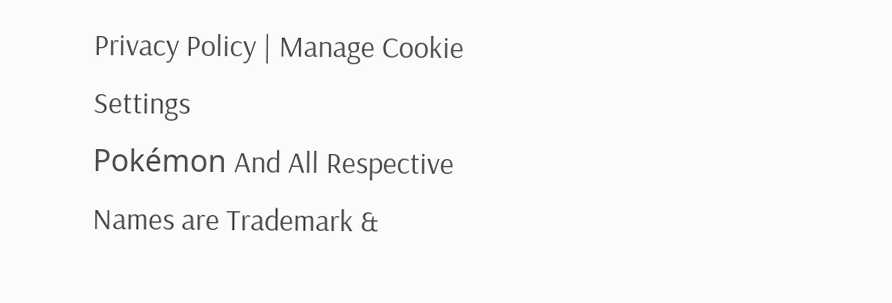Privacy Policy | Manage Cookie Settings
Pokémon And All Respective Names are Trademark &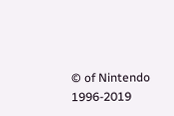© of Nintendo 1996-2019